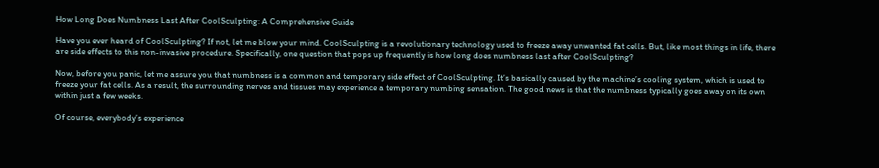How Long Does Numbness Last After CoolSculpting: A Comprehensive Guide

Have you ever heard of CoolSculpting? If not, let me blow your mind. CoolSculpting is a revolutionary technology used to freeze away unwanted fat cells. But, like most things in life, there are side effects to this non-invasive procedure. Specifically, one question that pops up frequently is how long does numbness last after CoolSculpting?

Now, before you panic, let me assure you that numbness is a common and temporary side effect of CoolSculpting. It’s basically caused by the machine’s cooling system, which is used to freeze your fat cells. As a result, the surrounding nerves and tissues may experience a temporary numbing sensation. The good news is that the numbness typically goes away on its own within just a few weeks.

Of course, everybody’s experience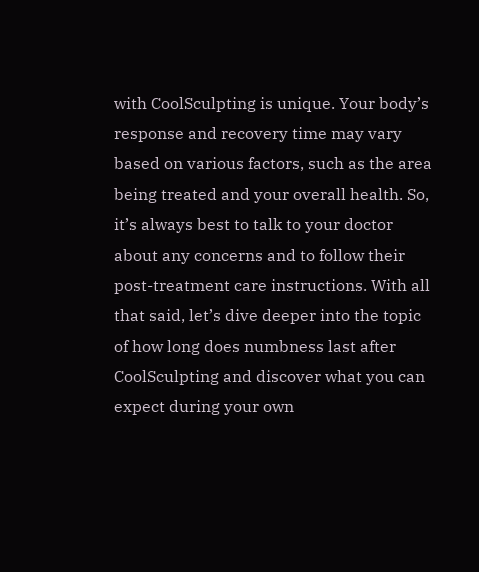with CoolSculpting is unique. Your body’s response and recovery time may vary based on various factors, such as the area being treated and your overall health. So, it’s always best to talk to your doctor about any concerns and to follow their post-treatment care instructions. With all that said, let’s dive deeper into the topic of how long does numbness last after CoolSculpting and discover what you can expect during your own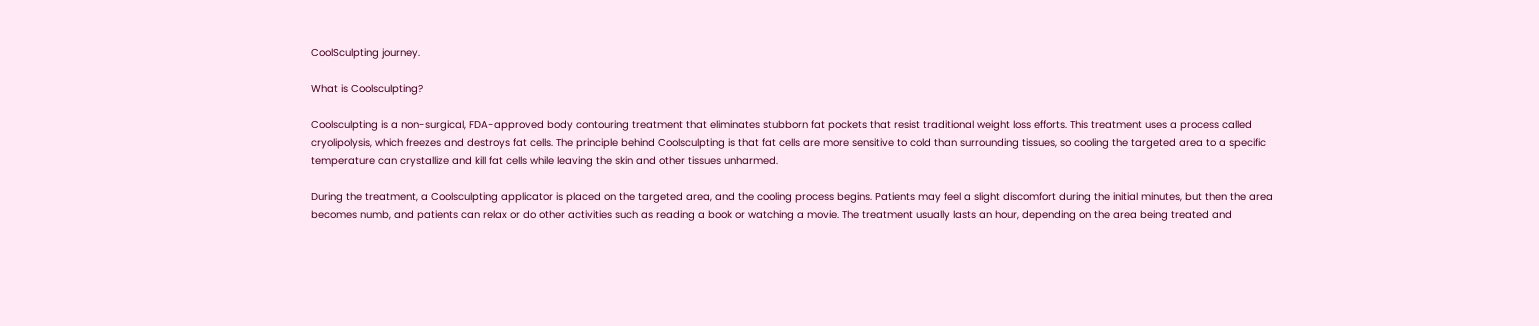CoolSculpting journey.

What is Coolsculpting?

Coolsculpting is a non-surgical, FDA-approved body contouring treatment that eliminates stubborn fat pockets that resist traditional weight loss efforts. This treatment uses a process called cryolipolysis, which freezes and destroys fat cells. The principle behind Coolsculpting is that fat cells are more sensitive to cold than surrounding tissues, so cooling the targeted area to a specific temperature can crystallize and kill fat cells while leaving the skin and other tissues unharmed.

During the treatment, a Coolsculpting applicator is placed on the targeted area, and the cooling process begins. Patients may feel a slight discomfort during the initial minutes, but then the area becomes numb, and patients can relax or do other activities such as reading a book or watching a movie. The treatment usually lasts an hour, depending on the area being treated and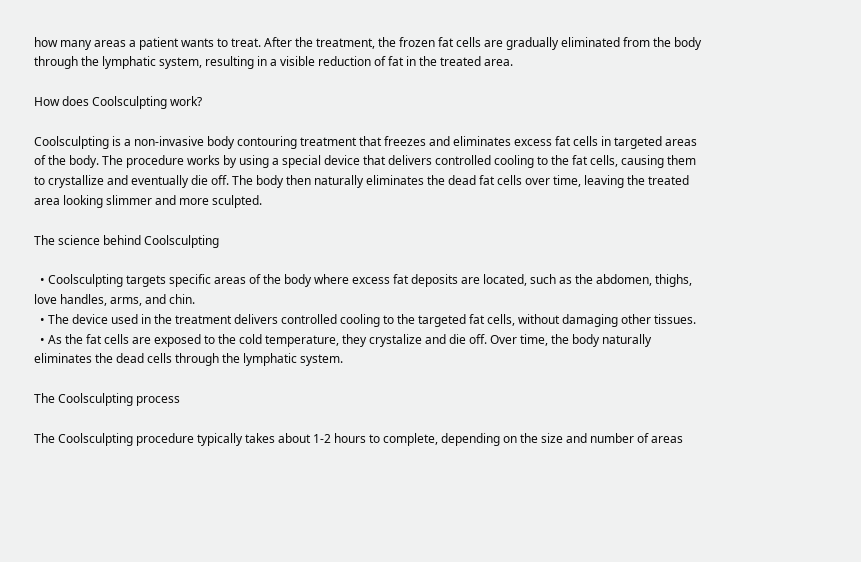how many areas a patient wants to treat. After the treatment, the frozen fat cells are gradually eliminated from the body through the lymphatic system, resulting in a visible reduction of fat in the treated area.

How does Coolsculpting work?

Coolsculpting is a non-invasive body contouring treatment that freezes and eliminates excess fat cells in targeted areas of the body. The procedure works by using a special device that delivers controlled cooling to the fat cells, causing them to crystallize and eventually die off. The body then naturally eliminates the dead fat cells over time, leaving the treated area looking slimmer and more sculpted.

The science behind Coolsculpting

  • Coolsculpting targets specific areas of the body where excess fat deposits are located, such as the abdomen, thighs, love handles, arms, and chin.
  • The device used in the treatment delivers controlled cooling to the targeted fat cells, without damaging other tissues.
  • As the fat cells are exposed to the cold temperature, they crystalize and die off. Over time, the body naturally eliminates the dead cells through the lymphatic system.

The Coolsculpting process

The Coolsculpting procedure typically takes about 1-2 hours to complete, depending on the size and number of areas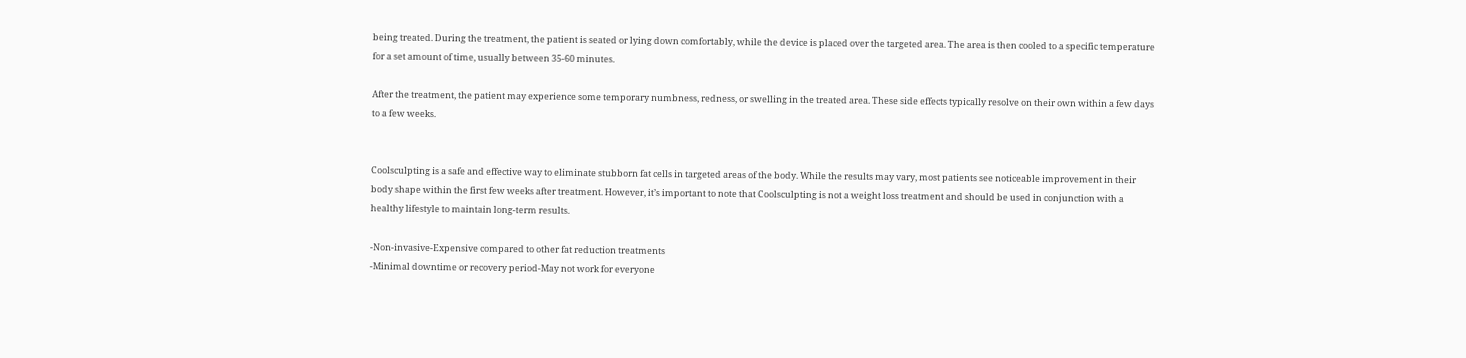being treated. During the treatment, the patient is seated or lying down comfortably, while the device is placed over the targeted area. The area is then cooled to a specific temperature for a set amount of time, usually between 35-60 minutes.

After the treatment, the patient may experience some temporary numbness, redness, or swelling in the treated area. These side effects typically resolve on their own within a few days to a few weeks.


Coolsculpting is a safe and effective way to eliminate stubborn fat cells in targeted areas of the body. While the results may vary, most patients see noticeable improvement in their body shape within the first few weeks after treatment. However, it’s important to note that Coolsculpting is not a weight loss treatment and should be used in conjunction with a healthy lifestyle to maintain long-term results.

-Non-invasive-Expensive compared to other fat reduction treatments
-Minimal downtime or recovery period-May not work for everyone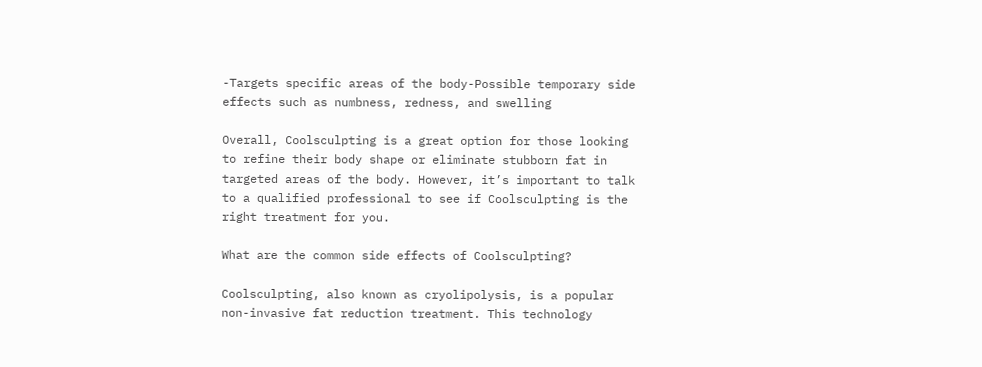-Targets specific areas of the body-Possible temporary side effects such as numbness, redness, and swelling

Overall, Coolsculpting is a great option for those looking to refine their body shape or eliminate stubborn fat in targeted areas of the body. However, it’s important to talk to a qualified professional to see if Coolsculpting is the right treatment for you.

What are the common side effects of Coolsculpting?

Coolsculpting, also known as cryolipolysis, is a popular non-invasive fat reduction treatment. This technology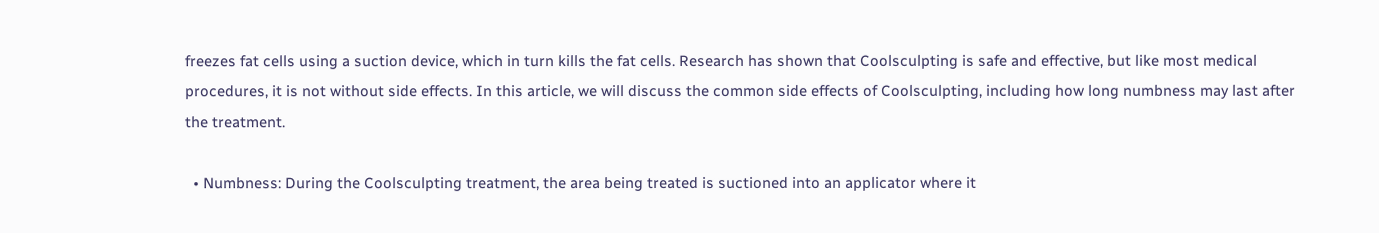freezes fat cells using a suction device, which in turn kills the fat cells. Research has shown that Coolsculpting is safe and effective, but like most medical procedures, it is not without side effects. In this article, we will discuss the common side effects of Coolsculpting, including how long numbness may last after the treatment.

  • Numbness: During the Coolsculpting treatment, the area being treated is suctioned into an applicator where it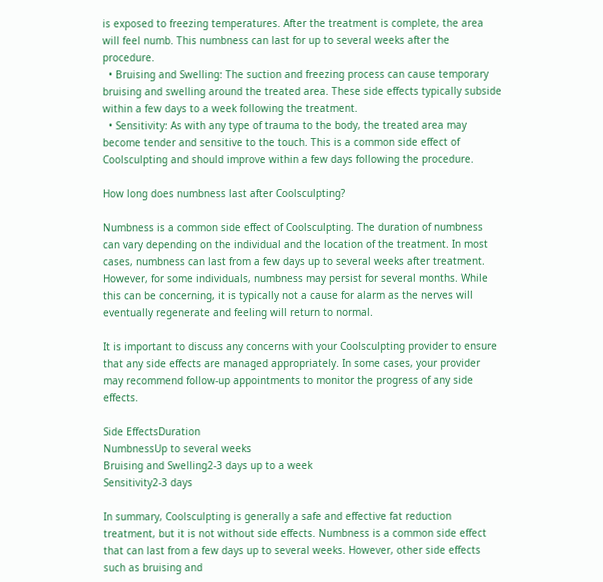is exposed to freezing temperatures. After the treatment is complete, the area will feel numb. This numbness can last for up to several weeks after the procedure.
  • Bruising and Swelling: The suction and freezing process can cause temporary bruising and swelling around the treated area. These side effects typically subside within a few days to a week following the treatment.
  • Sensitivity: As with any type of trauma to the body, the treated area may become tender and sensitive to the touch. This is a common side effect of Coolsculpting and should improve within a few days following the procedure.

How long does numbness last after Coolsculpting?

Numbness is a common side effect of Coolsculpting. The duration of numbness can vary depending on the individual and the location of the treatment. In most cases, numbness can last from a few days up to several weeks after treatment. However, for some individuals, numbness may persist for several months. While this can be concerning, it is typically not a cause for alarm as the nerves will eventually regenerate and feeling will return to normal.

It is important to discuss any concerns with your Coolsculpting provider to ensure that any side effects are managed appropriately. In some cases, your provider may recommend follow-up appointments to monitor the progress of any side effects.

Side EffectsDuration
NumbnessUp to several weeks
Bruising and Swelling2-3 days up to a week
Sensitivity2-3 days

In summary, Coolsculpting is generally a safe and effective fat reduction treatment, but it is not without side effects. Numbness is a common side effect that can last from a few days up to several weeks. However, other side effects such as bruising and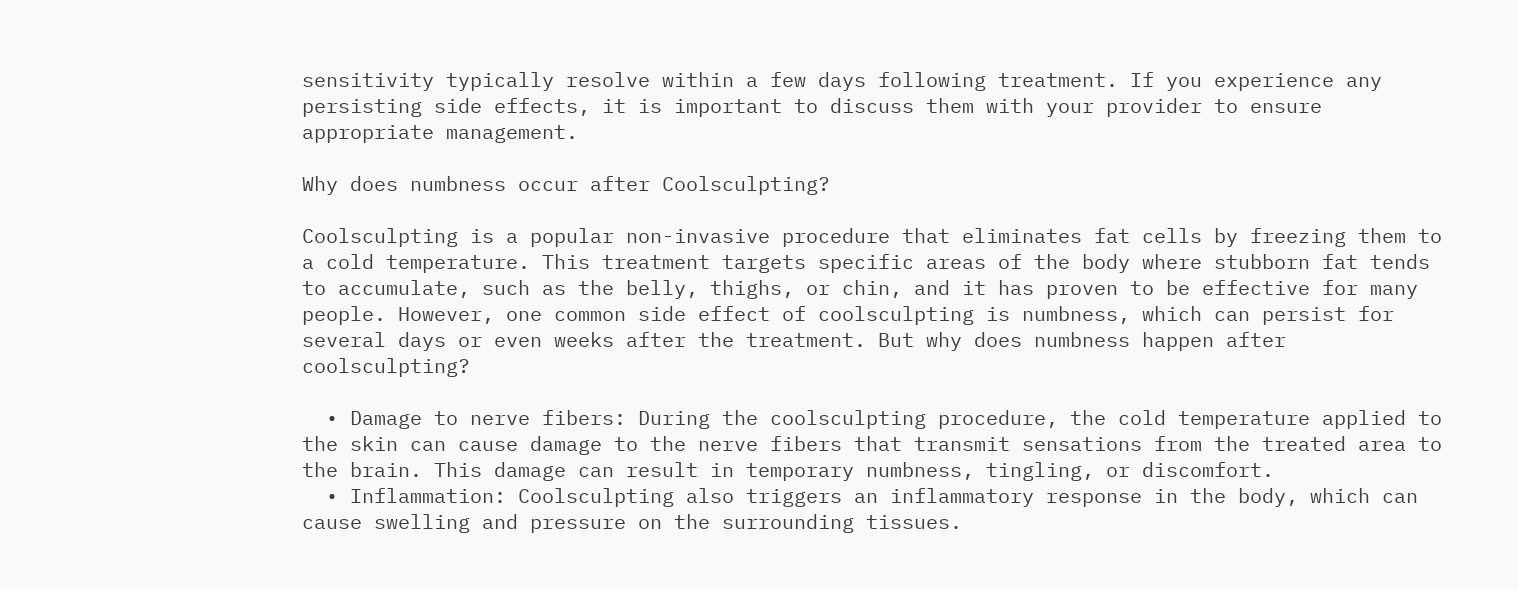sensitivity typically resolve within a few days following treatment. If you experience any persisting side effects, it is important to discuss them with your provider to ensure appropriate management.

Why does numbness occur after Coolsculpting?

Coolsculpting is a popular non-invasive procedure that eliminates fat cells by freezing them to a cold temperature. This treatment targets specific areas of the body where stubborn fat tends to accumulate, such as the belly, thighs, or chin, and it has proven to be effective for many people. However, one common side effect of coolsculpting is numbness, which can persist for several days or even weeks after the treatment. But why does numbness happen after coolsculpting?

  • Damage to nerve fibers: During the coolsculpting procedure, the cold temperature applied to the skin can cause damage to the nerve fibers that transmit sensations from the treated area to the brain. This damage can result in temporary numbness, tingling, or discomfort.
  • Inflammation: Coolsculpting also triggers an inflammatory response in the body, which can cause swelling and pressure on the surrounding tissues.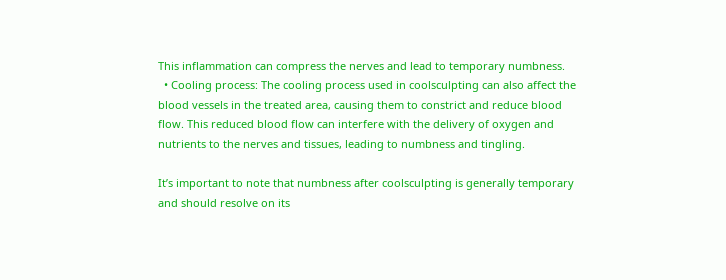This inflammation can compress the nerves and lead to temporary numbness.
  • Cooling process: The cooling process used in coolsculpting can also affect the blood vessels in the treated area, causing them to constrict and reduce blood flow. This reduced blood flow can interfere with the delivery of oxygen and nutrients to the nerves and tissues, leading to numbness and tingling.

It’s important to note that numbness after coolsculpting is generally temporary and should resolve on its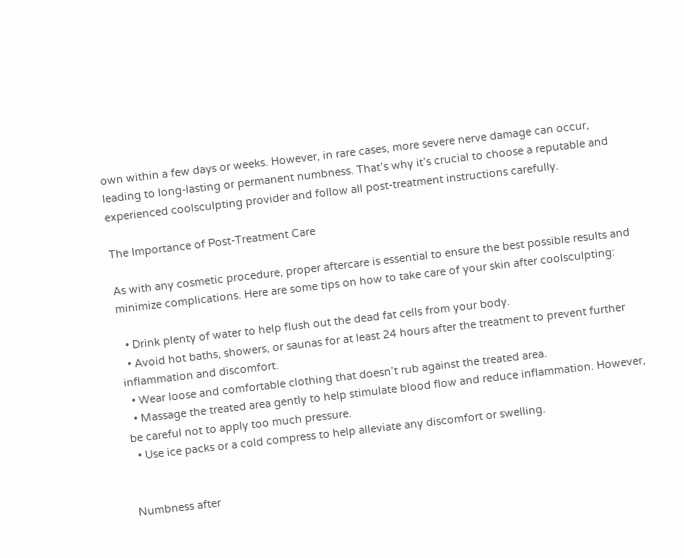own within a few days or weeks. However, in rare cases, more severe nerve damage can occur, leading to long-lasting or permanent numbness. That’s why it’s crucial to choose a reputable and experienced coolsculpting provider and follow all post-treatment instructions carefully.

The Importance of Post-Treatment Care

As with any cosmetic procedure, proper aftercare is essential to ensure the best possible results and minimize complications. Here are some tips on how to take care of your skin after coolsculpting:

  • Drink plenty of water to help flush out the dead fat cells from your body.
  • Avoid hot baths, showers, or saunas for at least 24 hours after the treatment to prevent further inflammation and discomfort.
  • Wear loose and comfortable clothing that doesn’t rub against the treated area.
  • Massage the treated area gently to help stimulate blood flow and reduce inflammation. However, be careful not to apply too much pressure.
  • Use ice packs or a cold compress to help alleviate any discomfort or swelling.


Numbness after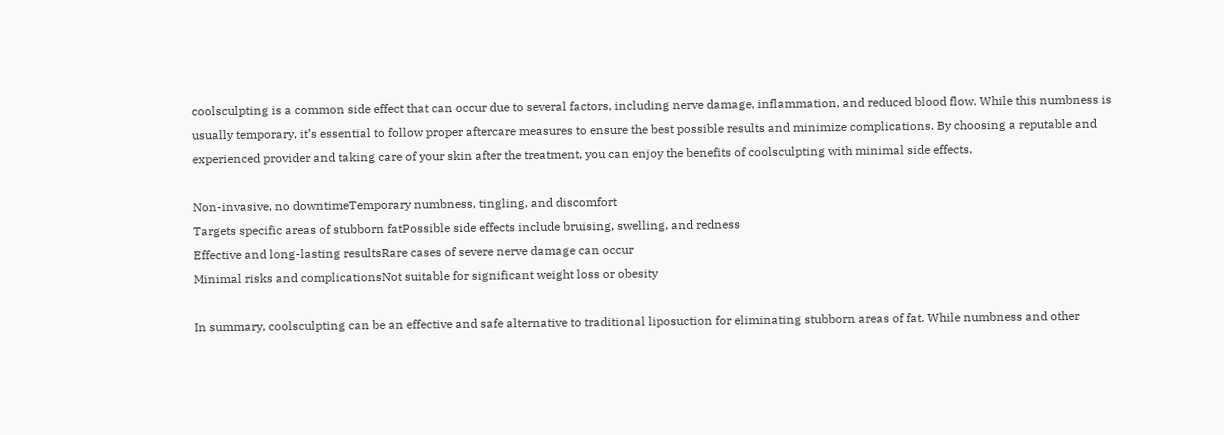coolsculpting is a common side effect that can occur due to several factors, including nerve damage, inflammation, and reduced blood flow. While this numbness is usually temporary, it’s essential to follow proper aftercare measures to ensure the best possible results and minimize complications. By choosing a reputable and experienced provider and taking care of your skin after the treatment, you can enjoy the benefits of coolsculpting with minimal side effects.

Non-invasive, no downtimeTemporary numbness, tingling, and discomfort
Targets specific areas of stubborn fatPossible side effects include bruising, swelling, and redness
Effective and long-lasting resultsRare cases of severe nerve damage can occur
Minimal risks and complicationsNot suitable for significant weight loss or obesity

In summary, coolsculpting can be an effective and safe alternative to traditional liposuction for eliminating stubborn areas of fat. While numbness and other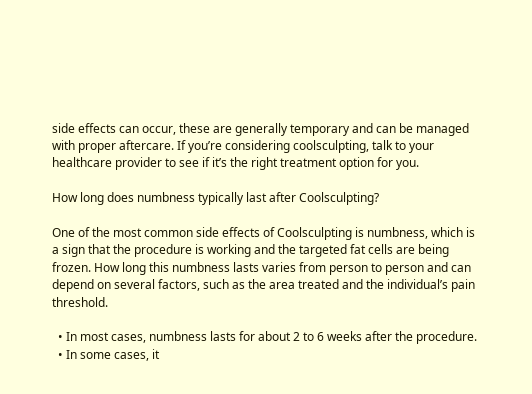side effects can occur, these are generally temporary and can be managed with proper aftercare. If you’re considering coolsculpting, talk to your healthcare provider to see if it’s the right treatment option for you.

How long does numbness typically last after Coolsculpting?

One of the most common side effects of Coolsculpting is numbness, which is a sign that the procedure is working and the targeted fat cells are being frozen. How long this numbness lasts varies from person to person and can depend on several factors, such as the area treated and the individual’s pain threshold.

  • In most cases, numbness lasts for about 2 to 6 weeks after the procedure.
  • In some cases, it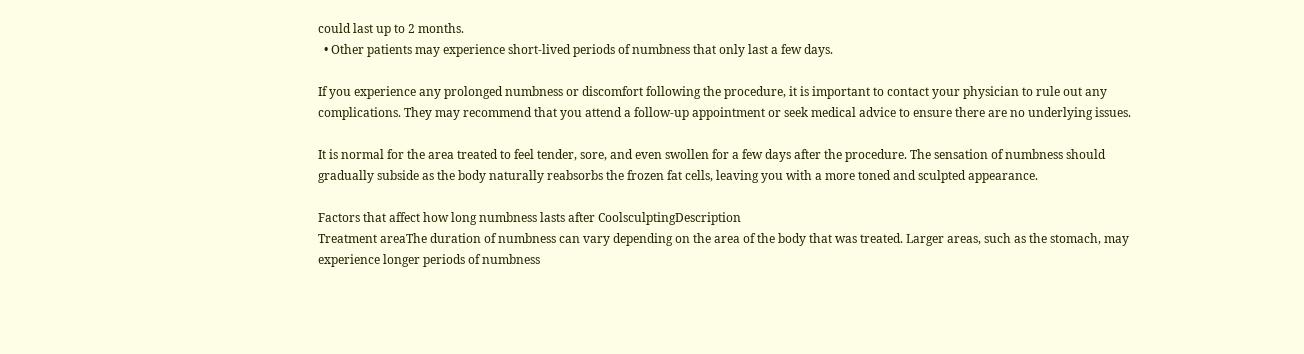could last up to 2 months.
  • Other patients may experience short-lived periods of numbness that only last a few days.

If you experience any prolonged numbness or discomfort following the procedure, it is important to contact your physician to rule out any complications. They may recommend that you attend a follow-up appointment or seek medical advice to ensure there are no underlying issues.

It is normal for the area treated to feel tender, sore, and even swollen for a few days after the procedure. The sensation of numbness should gradually subside as the body naturally reabsorbs the frozen fat cells, leaving you with a more toned and sculpted appearance.

Factors that affect how long numbness lasts after CoolsculptingDescription
Treatment areaThe duration of numbness can vary depending on the area of the body that was treated. Larger areas, such as the stomach, may experience longer periods of numbness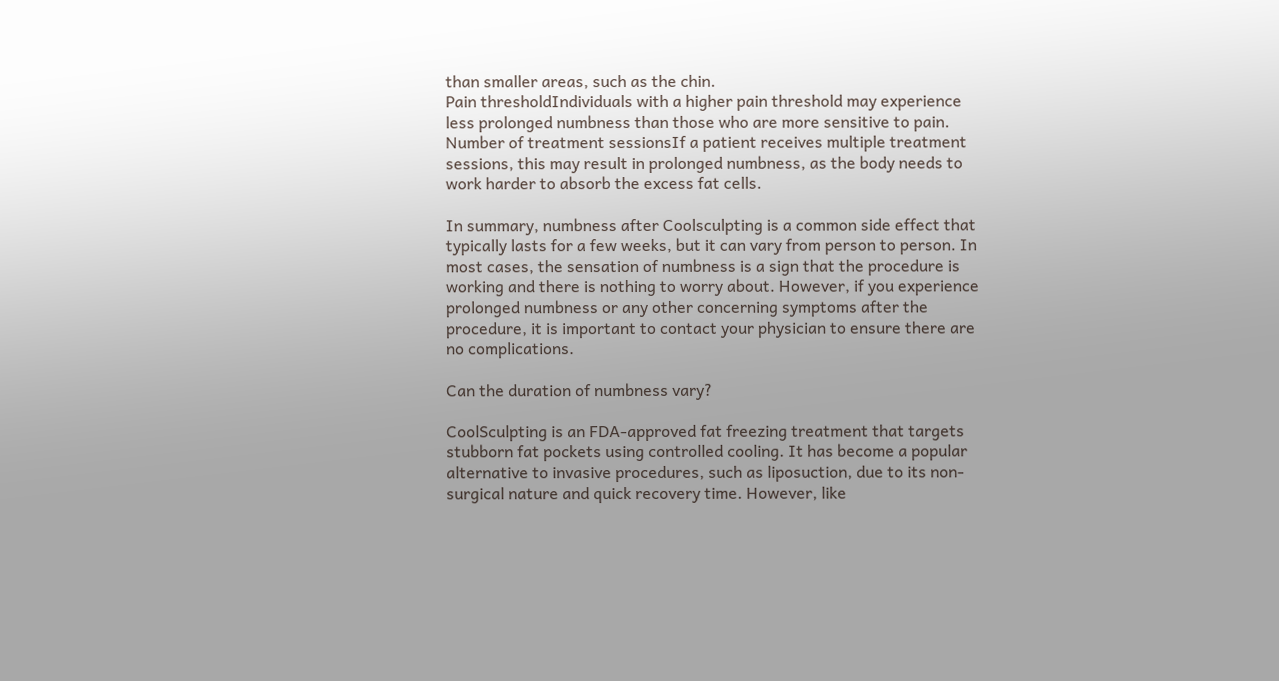than smaller areas, such as the chin.
Pain thresholdIndividuals with a higher pain threshold may experience less prolonged numbness than those who are more sensitive to pain.
Number of treatment sessionsIf a patient receives multiple treatment sessions, this may result in prolonged numbness, as the body needs to work harder to absorb the excess fat cells.

In summary, numbness after Coolsculpting is a common side effect that typically lasts for a few weeks, but it can vary from person to person. In most cases, the sensation of numbness is a sign that the procedure is working and there is nothing to worry about. However, if you experience prolonged numbness or any other concerning symptoms after the procedure, it is important to contact your physician to ensure there are no complications.

Can the duration of numbness vary?

CoolSculpting is an FDA-approved fat freezing treatment that targets stubborn fat pockets using controlled cooling. It has become a popular alternative to invasive procedures, such as liposuction, due to its non-surgical nature and quick recovery time. However, like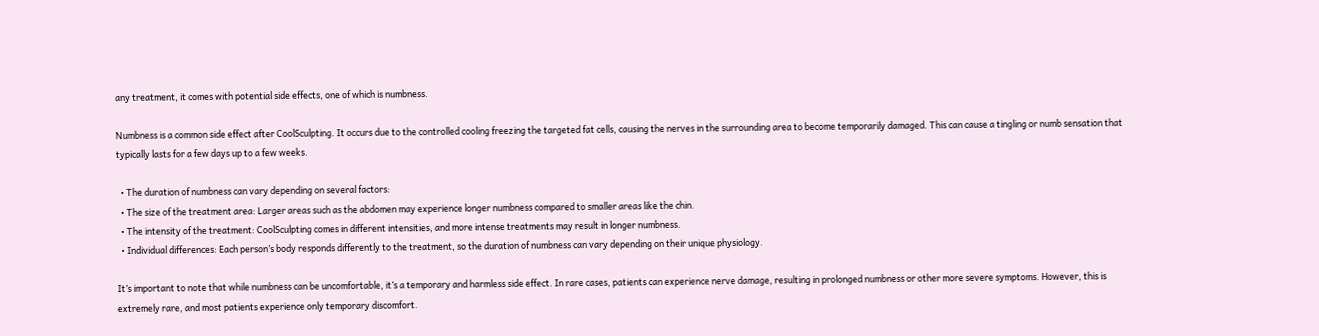any treatment, it comes with potential side effects, one of which is numbness.

Numbness is a common side effect after CoolSculpting. It occurs due to the controlled cooling freezing the targeted fat cells, causing the nerves in the surrounding area to become temporarily damaged. This can cause a tingling or numb sensation that typically lasts for a few days up to a few weeks.

  • The duration of numbness can vary depending on several factors:
  • The size of the treatment area: Larger areas such as the abdomen may experience longer numbness compared to smaller areas like the chin.
  • The intensity of the treatment: CoolSculpting comes in different intensities, and more intense treatments may result in longer numbness.
  • Individual differences: Each person’s body responds differently to the treatment, so the duration of numbness can vary depending on their unique physiology.

It’s important to note that while numbness can be uncomfortable, it’s a temporary and harmless side effect. In rare cases, patients can experience nerve damage, resulting in prolonged numbness or other more severe symptoms. However, this is extremely rare, and most patients experience only temporary discomfort.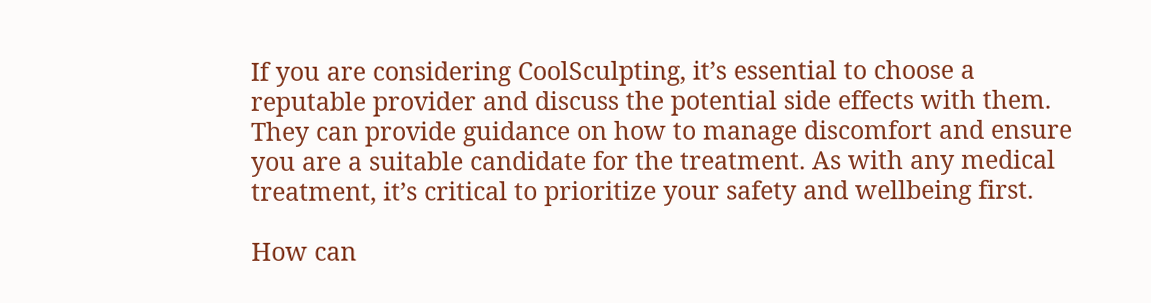If you are considering CoolSculpting, it’s essential to choose a reputable provider and discuss the potential side effects with them. They can provide guidance on how to manage discomfort and ensure you are a suitable candidate for the treatment. As with any medical treatment, it’s critical to prioritize your safety and wellbeing first.

How can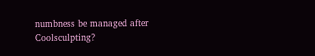numbness be managed after Coolsculpting?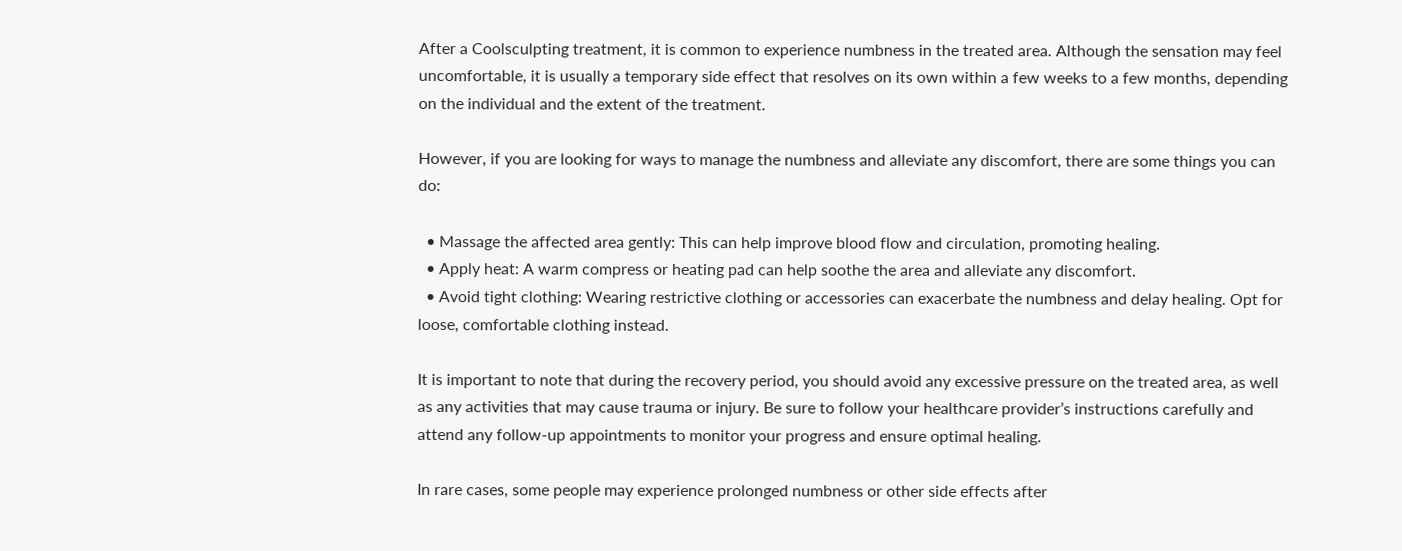After a Coolsculpting treatment, it is common to experience numbness in the treated area. Although the sensation may feel uncomfortable, it is usually a temporary side effect that resolves on its own within a few weeks to a few months, depending on the individual and the extent of the treatment.

However, if you are looking for ways to manage the numbness and alleviate any discomfort, there are some things you can do:

  • Massage the affected area gently: This can help improve blood flow and circulation, promoting healing.
  • Apply heat: A warm compress or heating pad can help soothe the area and alleviate any discomfort.
  • Avoid tight clothing: Wearing restrictive clothing or accessories can exacerbate the numbness and delay healing. Opt for loose, comfortable clothing instead.

It is important to note that during the recovery period, you should avoid any excessive pressure on the treated area, as well as any activities that may cause trauma or injury. Be sure to follow your healthcare provider’s instructions carefully and attend any follow-up appointments to monitor your progress and ensure optimal healing.

In rare cases, some people may experience prolonged numbness or other side effects after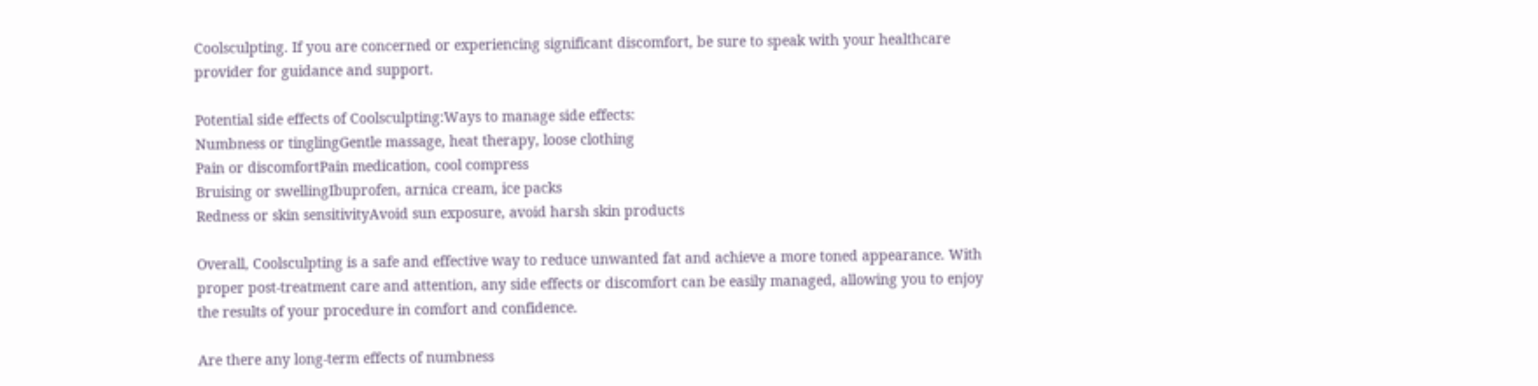Coolsculpting. If you are concerned or experiencing significant discomfort, be sure to speak with your healthcare provider for guidance and support.

Potential side effects of Coolsculpting:Ways to manage side effects:
Numbness or tinglingGentle massage, heat therapy, loose clothing
Pain or discomfortPain medication, cool compress
Bruising or swellingIbuprofen, arnica cream, ice packs
Redness or skin sensitivityAvoid sun exposure, avoid harsh skin products

Overall, Coolsculpting is a safe and effective way to reduce unwanted fat and achieve a more toned appearance. With proper post-treatment care and attention, any side effects or discomfort can be easily managed, allowing you to enjoy the results of your procedure in comfort and confidence.

Are there any long-term effects of numbness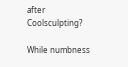after Coolsculpting?

While numbness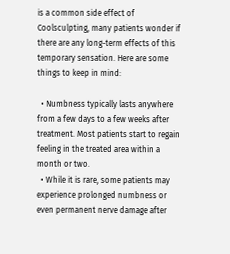is a common side effect of Coolsculpting, many patients wonder if there are any long-term effects of this temporary sensation. Here are some things to keep in mind:

  • Numbness typically lasts anywhere from a few days to a few weeks after treatment. Most patients start to regain feeling in the treated area within a month or two.
  • While it is rare, some patients may experience prolonged numbness or even permanent nerve damage after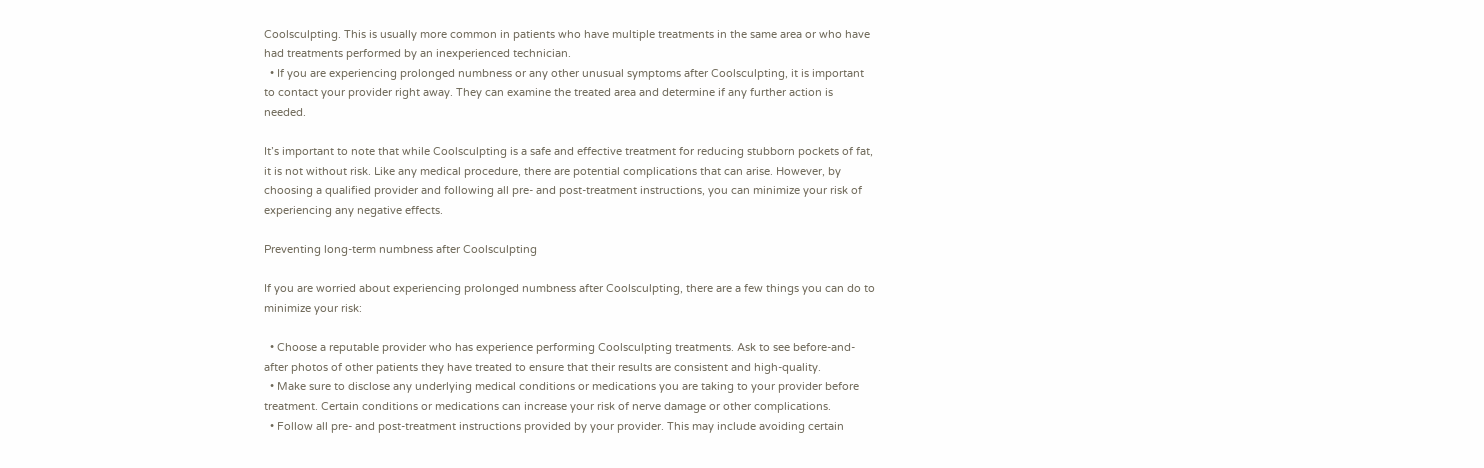Coolsculpting. This is usually more common in patients who have multiple treatments in the same area or who have had treatments performed by an inexperienced technician.
  • If you are experiencing prolonged numbness or any other unusual symptoms after Coolsculpting, it is important to contact your provider right away. They can examine the treated area and determine if any further action is needed.

It’s important to note that while Coolsculpting is a safe and effective treatment for reducing stubborn pockets of fat, it is not without risk. Like any medical procedure, there are potential complications that can arise. However, by choosing a qualified provider and following all pre- and post-treatment instructions, you can minimize your risk of experiencing any negative effects.

Preventing long-term numbness after Coolsculpting

If you are worried about experiencing prolonged numbness after Coolsculpting, there are a few things you can do to minimize your risk:

  • Choose a reputable provider who has experience performing Coolsculpting treatments. Ask to see before-and-after photos of other patients they have treated to ensure that their results are consistent and high-quality.
  • Make sure to disclose any underlying medical conditions or medications you are taking to your provider before treatment. Certain conditions or medications can increase your risk of nerve damage or other complications.
  • Follow all pre- and post-treatment instructions provided by your provider. This may include avoiding certain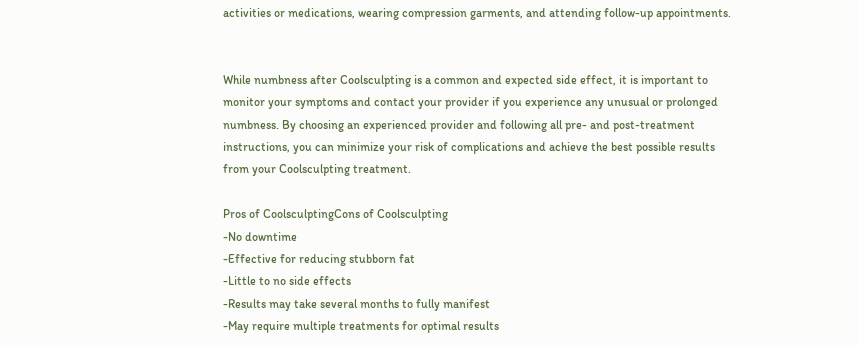activities or medications, wearing compression garments, and attending follow-up appointments.


While numbness after Coolsculpting is a common and expected side effect, it is important to monitor your symptoms and contact your provider if you experience any unusual or prolonged numbness. By choosing an experienced provider and following all pre- and post-treatment instructions, you can minimize your risk of complications and achieve the best possible results from your Coolsculpting treatment.

Pros of CoolsculptingCons of Coolsculpting
-No downtime
-Effective for reducing stubborn fat
-Little to no side effects
-Results may take several months to fully manifest
-May require multiple treatments for optimal results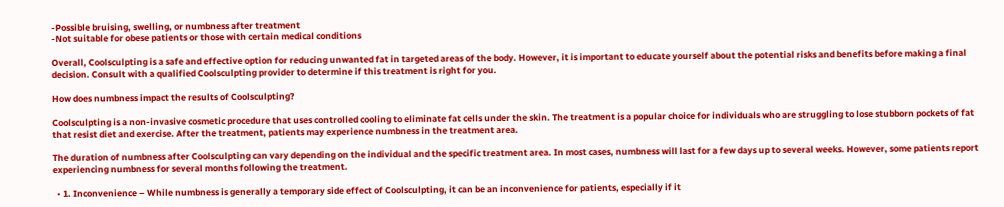-Possible bruising, swelling, or numbness after treatment
-Not suitable for obese patients or those with certain medical conditions

Overall, Coolsculpting is a safe and effective option for reducing unwanted fat in targeted areas of the body. However, it is important to educate yourself about the potential risks and benefits before making a final decision. Consult with a qualified Coolsculpting provider to determine if this treatment is right for you.

How does numbness impact the results of Coolsculpting?

Coolsculpting is a non-invasive cosmetic procedure that uses controlled cooling to eliminate fat cells under the skin. The treatment is a popular choice for individuals who are struggling to lose stubborn pockets of fat that resist diet and exercise. After the treatment, patients may experience numbness in the treatment area.

The duration of numbness after Coolsculpting can vary depending on the individual and the specific treatment area. In most cases, numbness will last for a few days up to several weeks. However, some patients report experiencing numbness for several months following the treatment.

  • 1. Inconvenience – While numbness is generally a temporary side effect of Coolsculpting, it can be an inconvenience for patients, especially if it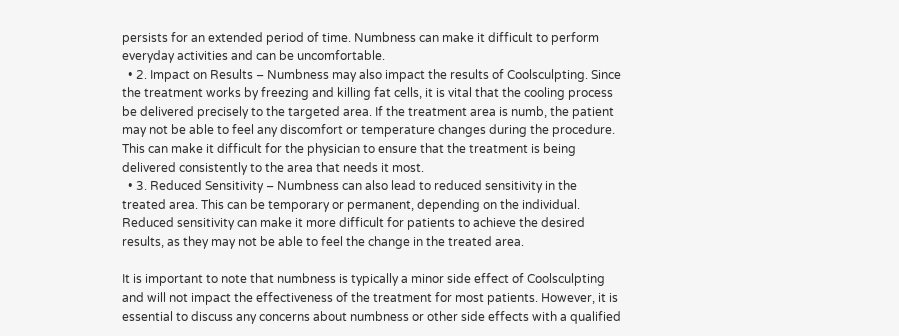persists for an extended period of time. Numbness can make it difficult to perform everyday activities and can be uncomfortable.
  • 2. Impact on Results – Numbness may also impact the results of Coolsculpting. Since the treatment works by freezing and killing fat cells, it is vital that the cooling process be delivered precisely to the targeted area. If the treatment area is numb, the patient may not be able to feel any discomfort or temperature changes during the procedure. This can make it difficult for the physician to ensure that the treatment is being delivered consistently to the area that needs it most.
  • 3. Reduced Sensitivity – Numbness can also lead to reduced sensitivity in the treated area. This can be temporary or permanent, depending on the individual. Reduced sensitivity can make it more difficult for patients to achieve the desired results, as they may not be able to feel the change in the treated area.

It is important to note that numbness is typically a minor side effect of Coolsculpting and will not impact the effectiveness of the treatment for most patients. However, it is essential to discuss any concerns about numbness or other side effects with a qualified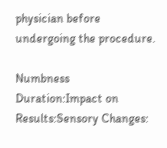physician before undergoing the procedure.

Numbness Duration:Impact on Results:Sensory Changes: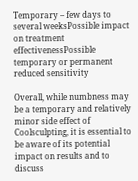Temporary – few days to several weeksPossible impact on treatment effectivenessPossible temporary or permanent reduced sensitivity

Overall, while numbness may be a temporary and relatively minor side effect of Coolsculpting, it is essential to be aware of its potential impact on results and to discuss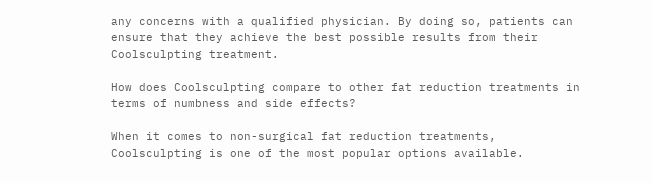any concerns with a qualified physician. By doing so, patients can ensure that they achieve the best possible results from their Coolsculpting treatment.

How does Coolsculpting compare to other fat reduction treatments in terms of numbness and side effects?

When it comes to non-surgical fat reduction treatments, Coolsculpting is one of the most popular options available.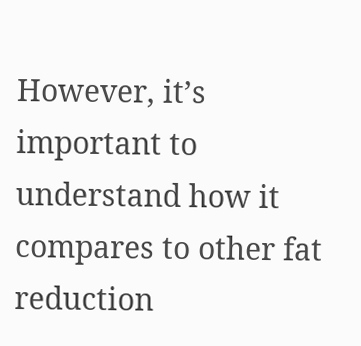However, it’s important to understand how it compares to other fat reduction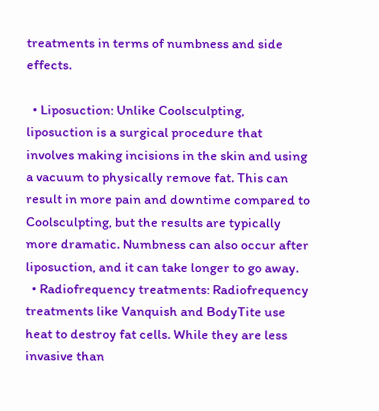treatments in terms of numbness and side effects.

  • Liposuction: Unlike Coolsculpting, liposuction is a surgical procedure that involves making incisions in the skin and using a vacuum to physically remove fat. This can result in more pain and downtime compared to Coolsculpting, but the results are typically more dramatic. Numbness can also occur after liposuction, and it can take longer to go away.
  • Radiofrequency treatments: Radiofrequency treatments like Vanquish and BodyTite use heat to destroy fat cells. While they are less invasive than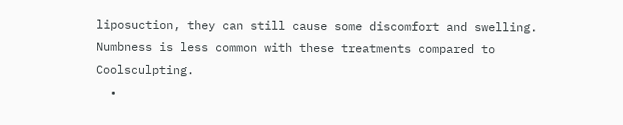liposuction, they can still cause some discomfort and swelling. Numbness is less common with these treatments compared to Coolsculpting.
  •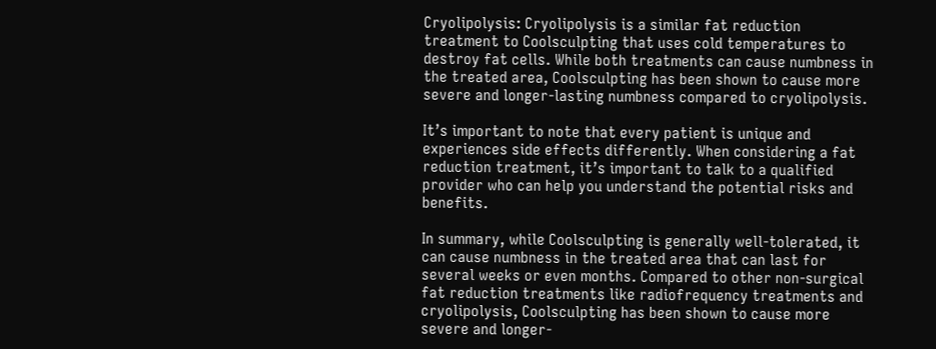Cryolipolysis: Cryolipolysis is a similar fat reduction treatment to Coolsculpting that uses cold temperatures to destroy fat cells. While both treatments can cause numbness in the treated area, Coolsculpting has been shown to cause more severe and longer-lasting numbness compared to cryolipolysis.

It’s important to note that every patient is unique and experiences side effects differently. When considering a fat reduction treatment, it’s important to talk to a qualified provider who can help you understand the potential risks and benefits.

In summary, while Coolsculpting is generally well-tolerated, it can cause numbness in the treated area that can last for several weeks or even months. Compared to other non-surgical fat reduction treatments like radiofrequency treatments and cryolipolysis, Coolsculpting has been shown to cause more severe and longer-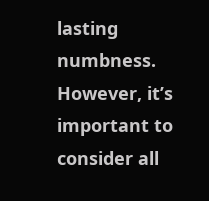lasting numbness. However, it’s important to consider all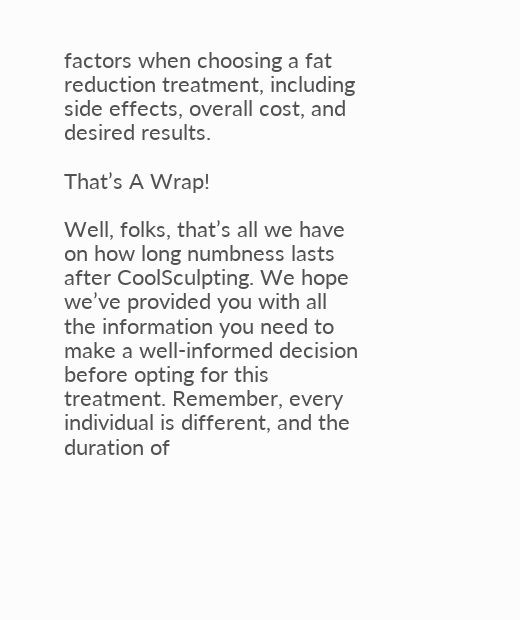factors when choosing a fat reduction treatment, including side effects, overall cost, and desired results.

That’s A Wrap!

Well, folks, that’s all we have on how long numbness lasts after CoolSculpting. We hope we’ve provided you with all the information you need to make a well-informed decision before opting for this treatment. Remember, every individual is different, and the duration of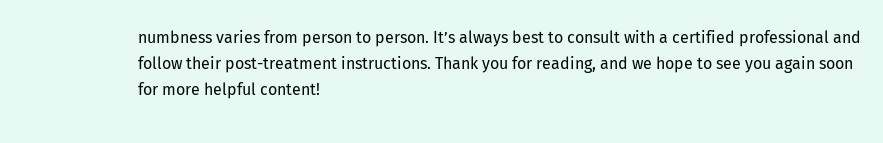numbness varies from person to person. It’s always best to consult with a certified professional and follow their post-treatment instructions. Thank you for reading, and we hope to see you again soon for more helpful content!